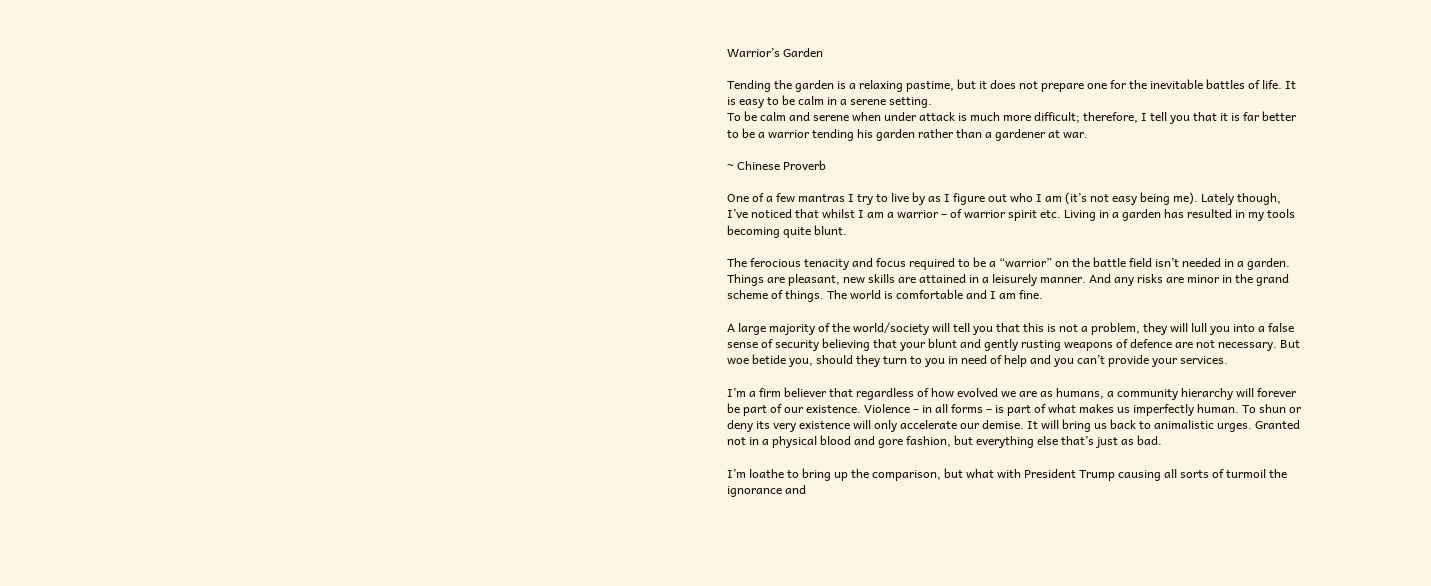Warrior’s Garden

Tending the garden is a relaxing pastime, but it does not prepare one for the inevitable battles of life. It is easy to be calm in a serene setting.
To be calm and serene when under attack is much more difficult; therefore, I tell you that it is far better to be a warrior tending his garden rather than a gardener at war.

~ Chinese Proverb

One of a few mantras I try to live by as I figure out who I am (it’s not easy being me). Lately though, I’ve noticed that whilst I am a warrior – of warrior spirit etc. Living in a garden has resulted in my tools becoming quite blunt.

The ferocious tenacity and focus required to be a “warrior” on the battle field isn’t needed in a garden. Things are pleasant, new skills are attained in a leisurely manner. And any risks are minor in the grand scheme of things. The world is comfortable and I am fine.

A large majority of the world/society will tell you that this is not a problem, they will lull you into a false sense of security believing that your blunt and gently rusting weapons of defence are not necessary. But woe betide you, should they turn to you in need of help and you can’t provide your services.

I’m a firm believer that regardless of how evolved we are as humans, a community hierarchy will forever be part of our existence. Violence – in all forms – is part of what makes us imperfectly human. To shun or deny its very existence will only accelerate our demise. It will bring us back to animalistic urges. Granted not in a physical blood and gore fashion, but everything else that’s just as bad.

I’m loathe to bring up the comparison, but what with President Trump causing all sorts of turmoil the ignorance and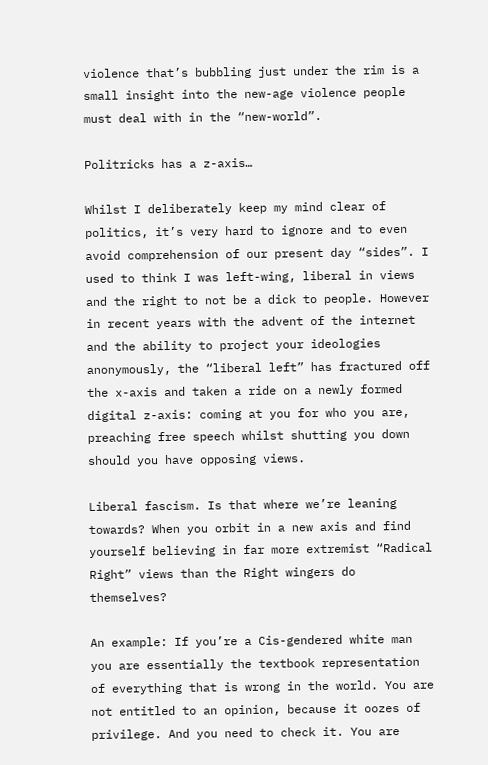violence that’s bubbling just under the rim is a small insight into the new-age violence people must deal with in the “new-world”.

Politricks has a z-axis…

Whilst I deliberately keep my mind clear of politics, it’s very hard to ignore and to even avoid comprehension of our present day “sides”. I used to think I was left-wing, liberal in views and the right to not be a dick to people. However in recent years with the advent of the internet and the ability to project your ideologies anonymously, the “liberal left” has fractured off the x-axis and taken a ride on a newly formed digital z-axis: coming at you for who you are, preaching free speech whilst shutting you down should you have opposing views.

Liberal fascism. Is that where we’re leaning towards? When you orbit in a new axis and find yourself believing in far more extremist “Radical Right” views than the Right wingers do themselves?

An example: If you’re a Cis-gendered white man you are essentially the textbook representation of everything that is wrong in the world. You are not entitled to an opinion, because it oozes of privilege. And you need to check it. You are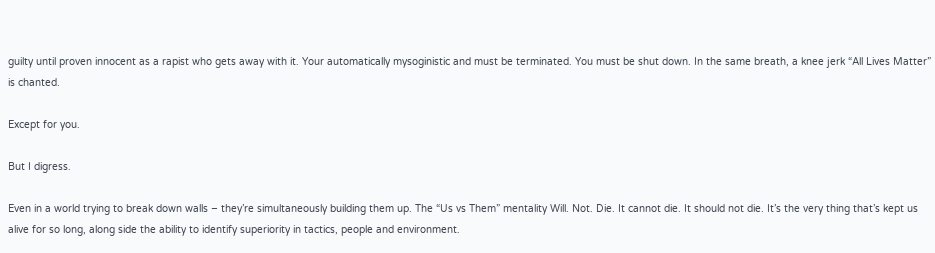guilty until proven innocent as a rapist who gets away with it. Your automatically mysoginistic and must be terminated. You must be shut down. In the same breath, a knee jerk “All Lives Matter” is chanted.

Except for you.

But I digress.

Even in a world trying to break down walls – they’re simultaneously building them up. The “Us vs Them” mentality Will. Not. Die. It cannot die. It should not die. It’s the very thing that’s kept us alive for so long, along side the ability to identify superiority in tactics, people and environment.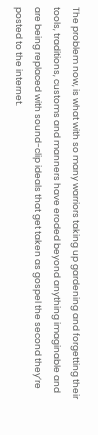The problem now, is what with so many warriors taking up gardening and forgetting their tools, traditions, customs and manners have eroded beyond anything imaginable and are being replaced with sound-clip ideals that get taken as gospel the second they’re posted to the internet.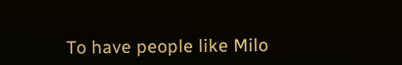To have people like Milo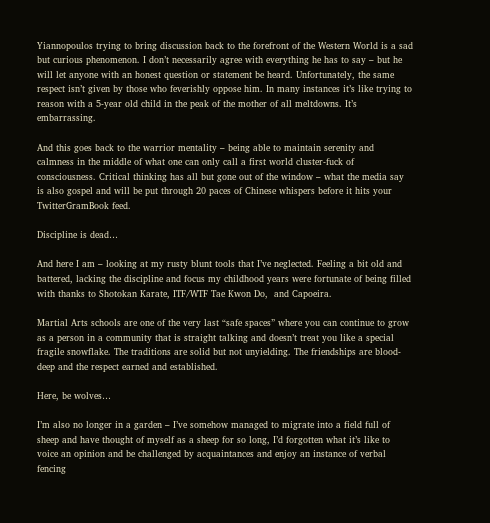Yiannopoulos trying to bring discussion back to the forefront of the Western World is a sad but curious phenomenon. I don’t necessarily agree with everything he has to say – but he will let anyone with an honest question or statement be heard. Unfortunately, the same respect isn’t given by those who feverishly oppose him. In many instances it’s like trying to reason with a 5-year old child in the peak of the mother of all meltdowns. It’s embarrassing.

And this goes back to the warrior mentality – being able to maintain serenity and calmness in the middle of what one can only call a first world cluster-fuck of consciousness. Critical thinking has all but gone out of the window – what the media say is also gospel and will be put through 20 paces of Chinese whispers before it hits your TwitterGramBook feed.

Discipline is dead…

And here I am – looking at my rusty blunt tools that I’ve neglected. Feeling a bit old and battered, lacking the discipline and focus my childhood years were fortunate of being filled with thanks to Shotokan Karate, ITF/WTF Tae Kwon Do,  and Capoeira.

Martial Arts schools are one of the very last “safe spaces” where you can continue to grow as a person in a community that is straight talking and doesn’t treat you like a special fragile snowflake. The traditions are solid but not unyielding. The friendships are blood-deep and the respect earned and established.

Here, be wolves…

I’m also no longer in a garden – I’ve somehow managed to migrate into a field full of sheep and have thought of myself as a sheep for so long, I’d forgotten what it’s like to voice an opinion and be challenged by acquaintances and enjoy an instance of verbal fencing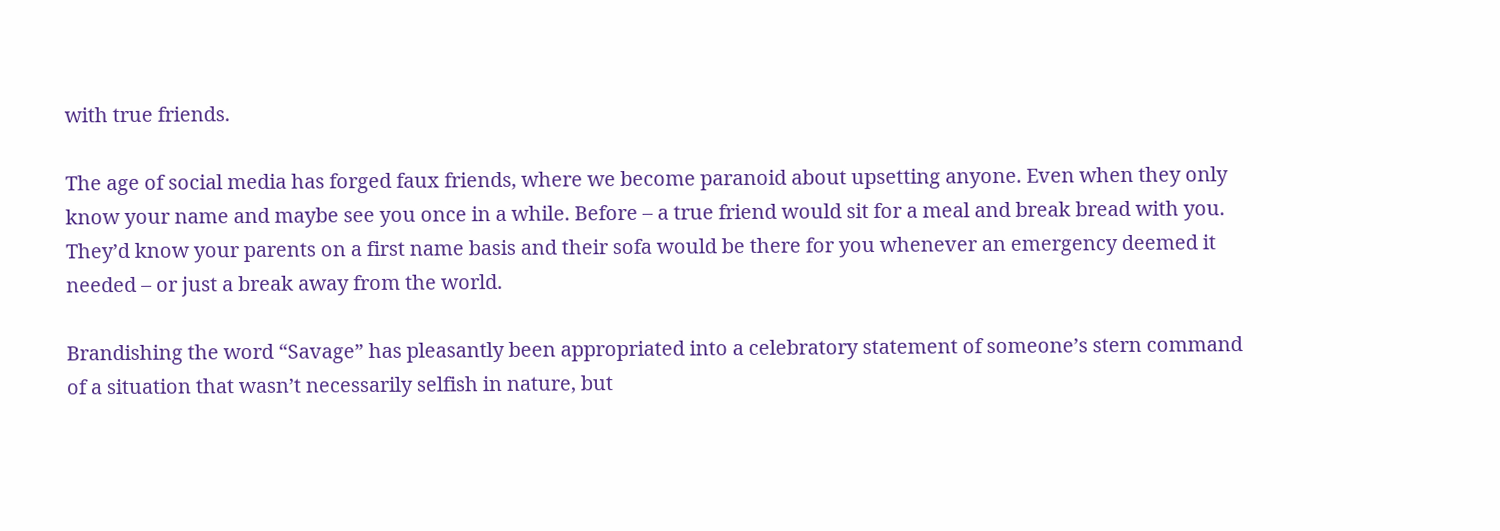with true friends.

The age of social media has forged faux friends, where we become paranoid about upsetting anyone. Even when they only know your name and maybe see you once in a while. Before – a true friend would sit for a meal and break bread with you. They’d know your parents on a first name basis and their sofa would be there for you whenever an emergency deemed it needed – or just a break away from the world.

Brandishing the word “Savage” has pleasantly been appropriated into a celebratory statement of someone’s stern command of a situation that wasn’t necessarily selfish in nature, but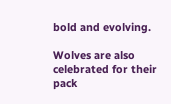bold and evolving.

Wolves are also celebrated for their pack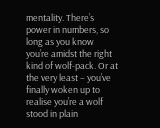mentality. There’s power in numbers, so long as you know you’re amidst the right kind of wolf-pack. Or at the very least – you’ve finally woken up to realise you’re a wolf stood in plain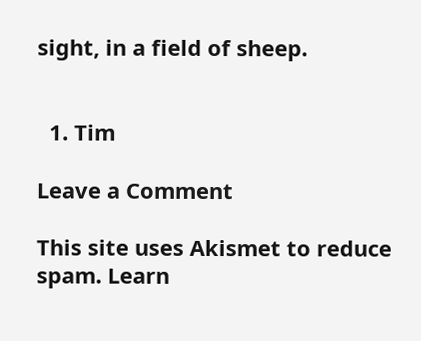sight, in a field of sheep.


  1. Tim

Leave a Comment

This site uses Akismet to reduce spam. Learn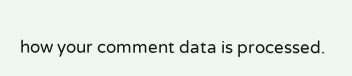how your comment data is processed.